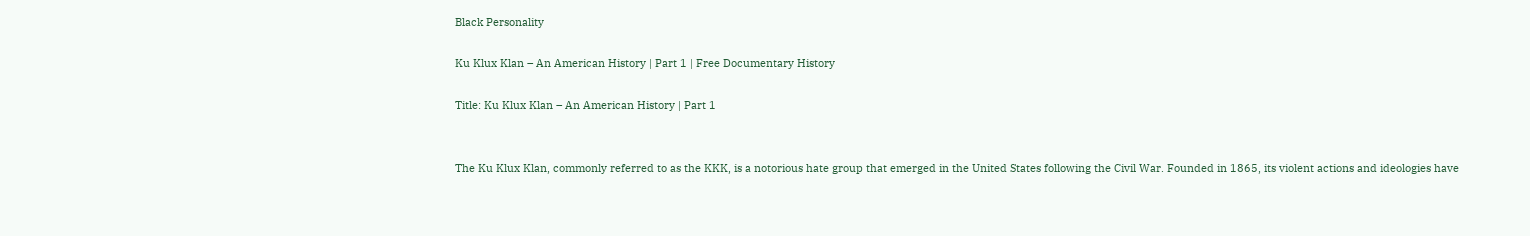Black Personality

Ku Klux Klan – An American History | Part 1 | Free Documentary History

Title: Ku Klux Klan – An American History | Part 1


The Ku Klux Klan, commonly referred to as the KKK, is a notorious hate group that emerged in the United States following the Civil War. Founded in 1865, its violent actions and ideologies have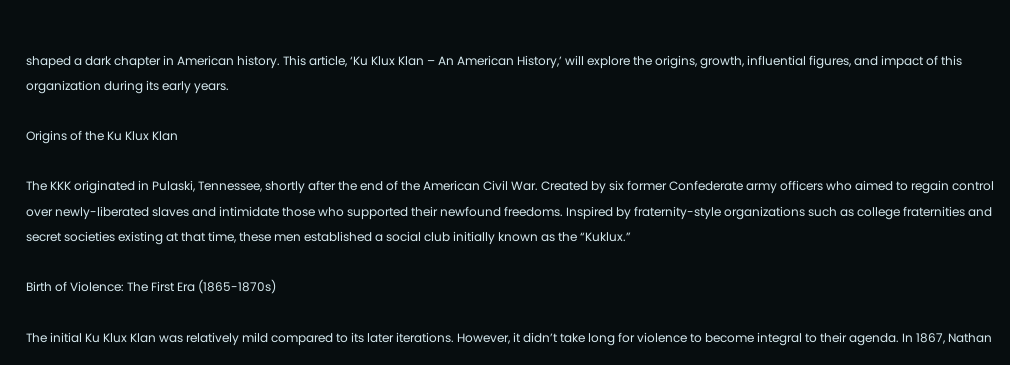shaped a dark chapter in American history. This article, ‘Ku Klux Klan – An American History,’ will explore the origins, growth, influential figures, and impact of this organization during its early years.

Origins of the Ku Klux Klan

The KKK originated in Pulaski, Tennessee, shortly after the end of the American Civil War. Created by six former Confederate army officers who aimed to regain control over newly-liberated slaves and intimidate those who supported their newfound freedoms. Inspired by fraternity-style organizations such as college fraternities and secret societies existing at that time, these men established a social club initially known as the “Kuklux.”

Birth of Violence: The First Era (1865-1870s)

The initial Ku Klux Klan was relatively mild compared to its later iterations. However, it didn’t take long for violence to become integral to their agenda. In 1867, Nathan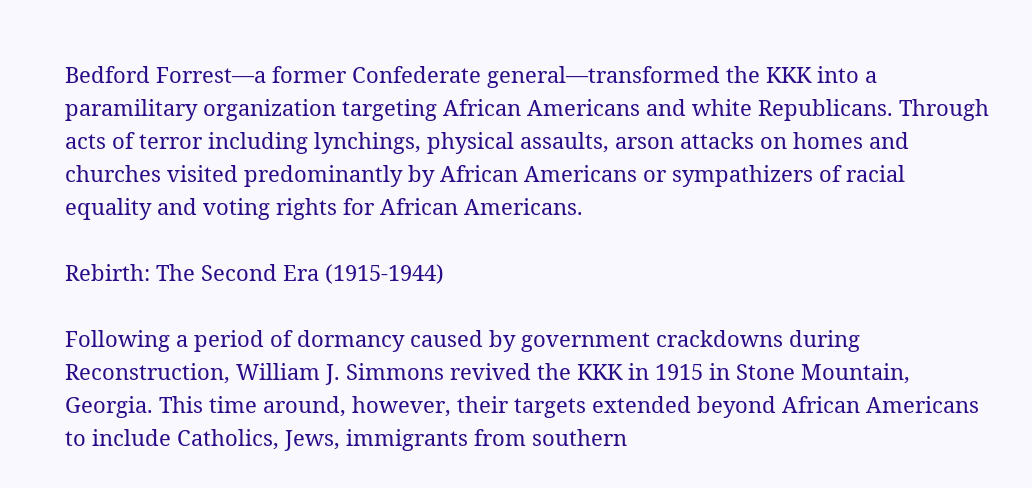Bedford Forrest—a former Confederate general—transformed the KKK into a paramilitary organization targeting African Americans and white Republicans. Through acts of terror including lynchings, physical assaults, arson attacks on homes and churches visited predominantly by African Americans or sympathizers of racial equality and voting rights for African Americans.

Rebirth: The Second Era (1915-1944)

Following a period of dormancy caused by government crackdowns during Reconstruction, William J. Simmons revived the KKK in 1915 in Stone Mountain, Georgia. This time around, however, their targets extended beyond African Americans to include Catholics, Jews, immigrants from southern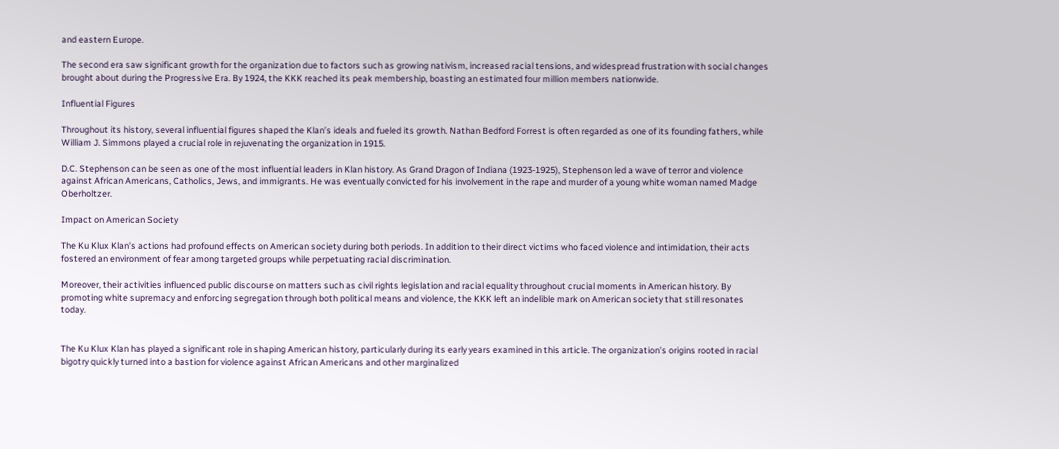and eastern Europe.

The second era saw significant growth for the organization due to factors such as growing nativism, increased racial tensions, and widespread frustration with social changes brought about during the Progressive Era. By 1924, the KKK reached its peak membership, boasting an estimated four million members nationwide.

Influential Figures

Throughout its history, several influential figures shaped the Klan’s ideals and fueled its growth. Nathan Bedford Forrest is often regarded as one of its founding fathers, while William J. Simmons played a crucial role in rejuvenating the organization in 1915.

D.C. Stephenson can be seen as one of the most influential leaders in Klan history. As Grand Dragon of Indiana (1923-1925), Stephenson led a wave of terror and violence against African Americans, Catholics, Jews, and immigrants. He was eventually convicted for his involvement in the rape and murder of a young white woman named Madge Oberholtzer.

Impact on American Society

The Ku Klux Klan’s actions had profound effects on American society during both periods. In addition to their direct victims who faced violence and intimidation, their acts fostered an environment of fear among targeted groups while perpetuating racial discrimination.

Moreover, their activities influenced public discourse on matters such as civil rights legislation and racial equality throughout crucial moments in American history. By promoting white supremacy and enforcing segregation through both political means and violence, the KKK left an indelible mark on American society that still resonates today.


The Ku Klux Klan has played a significant role in shaping American history, particularly during its early years examined in this article. The organization’s origins rooted in racial bigotry quickly turned into a bastion for violence against African Americans and other marginalized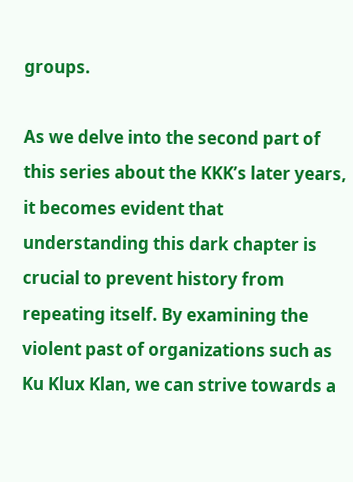groups.

As we delve into the second part of this series about the KKK’s later years, it becomes evident that understanding this dark chapter is crucial to prevent history from repeating itself. By examining the violent past of organizations such as Ku Klux Klan, we can strive towards a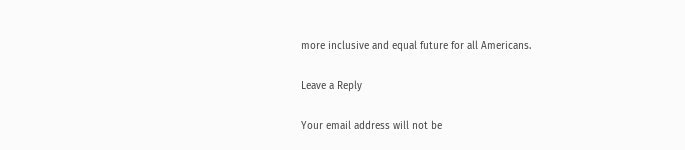more inclusive and equal future for all Americans.

Leave a Reply

Your email address will not be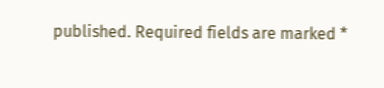published. Required fields are marked *